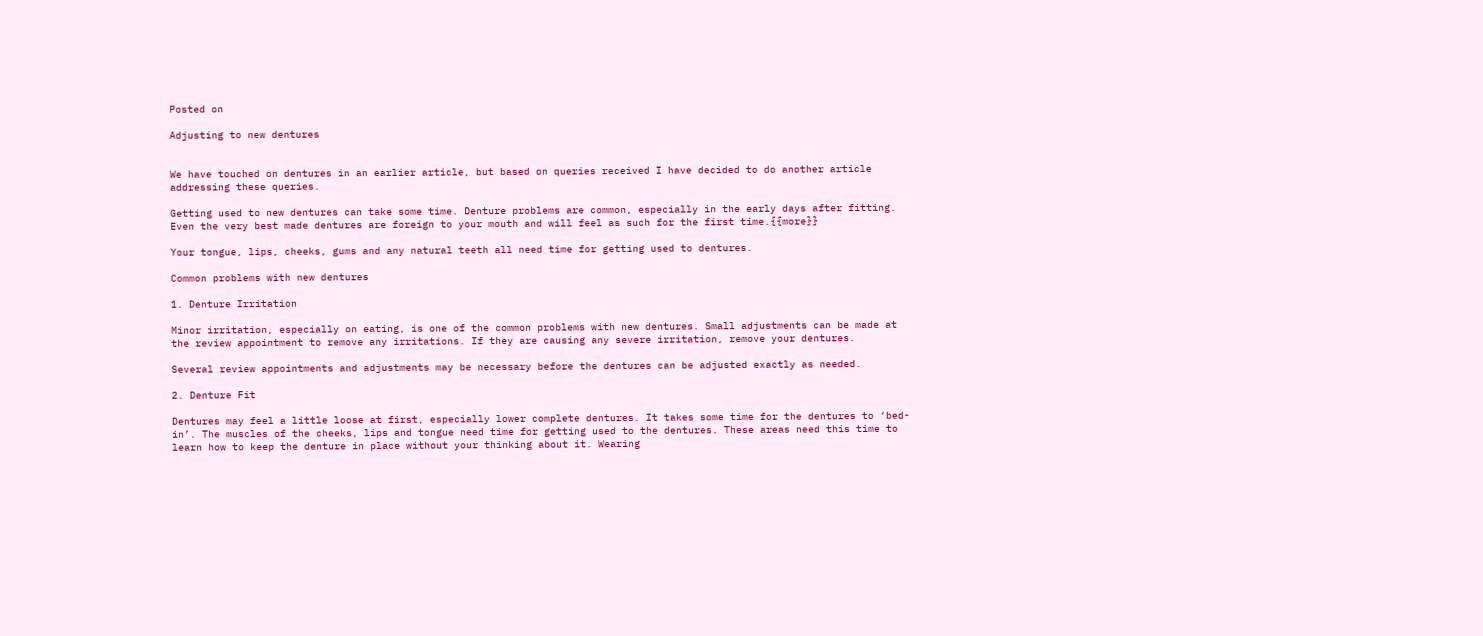Posted on

Adjusting to new dentures


We have touched on dentures in an earlier article, but based on queries received I have decided to do another article addressing these queries.

Getting used to new dentures can take some time. Denture problems are common, especially in the early days after fitting. Even the very best made dentures are foreign to your mouth and will feel as such for the first time.{{more}}

Your tongue, lips, cheeks, gums and any natural teeth all need time for getting used to dentures.

Common problems with new dentures

1. Denture Irritation

Minor irritation, especially on eating, is one of the common problems with new dentures. Small adjustments can be made at the review appointment to remove any irritations. If they are causing any severe irritation, remove your dentures.

Several review appointments and adjustments may be necessary before the dentures can be adjusted exactly as needed.

2. Denture Fit

Dentures may feel a little loose at first, especially lower complete dentures. It takes some time for the dentures to ‘bed-in’. The muscles of the cheeks, lips and tongue need time for getting used to the dentures. These areas need this time to learn how to keep the denture in place without your thinking about it. Wearing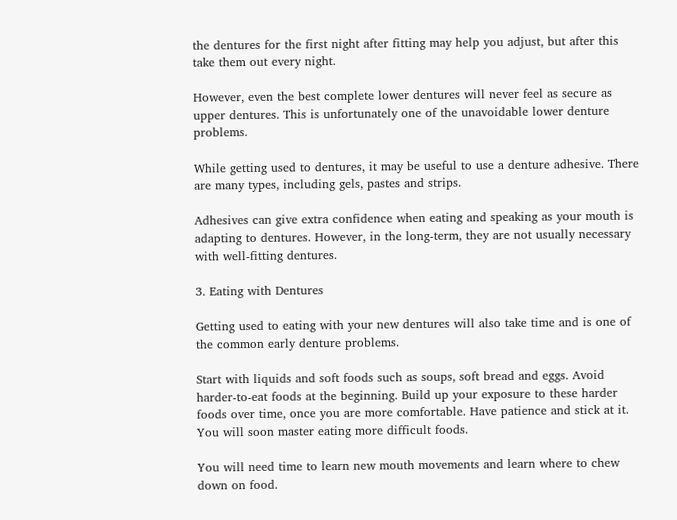the dentures for the first night after fitting may help you adjust, but after this take them out every night.

However, even the best complete lower dentures will never feel as secure as upper dentures. This is unfortunately one of the unavoidable lower denture problems.

While getting used to dentures, it may be useful to use a denture adhesive. There are many types, including gels, pastes and strips.

Adhesives can give extra confidence when eating and speaking as your mouth is adapting to dentures. However, in the long-term, they are not usually necessary with well-fitting dentures.

3. Eating with Dentures

Getting used to eating with your new dentures will also take time and is one of the common early denture problems.

Start with liquids and soft foods such as soups, soft bread and eggs. Avoid harder-to-eat foods at the beginning. Build up your exposure to these harder foods over time, once you are more comfortable. Have patience and stick at it. You will soon master eating more difficult foods.

You will need time to learn new mouth movements and learn where to chew down on food.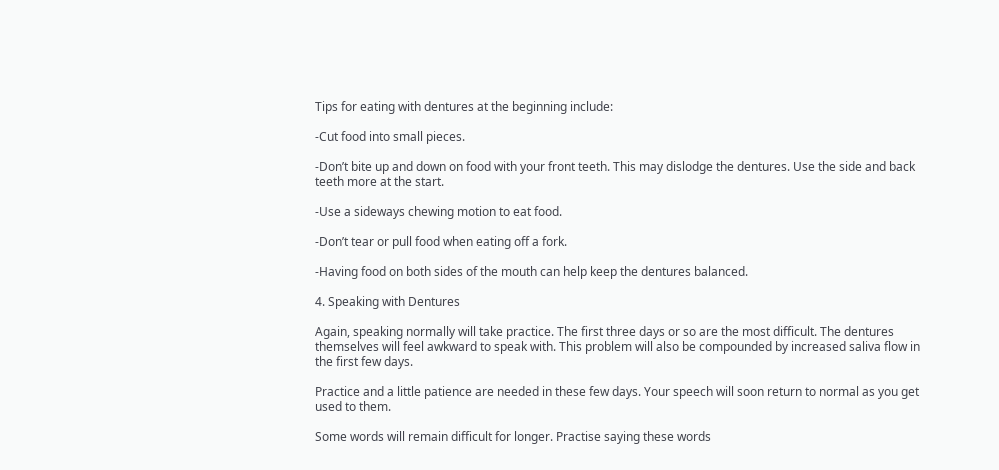Tips for eating with dentures at the beginning include:

-Cut food into small pieces.

-Don’t bite up and down on food with your front teeth. This may dislodge the dentures. Use the side and back teeth more at the start.

-Use a sideways chewing motion to eat food.

-Don’t tear or pull food when eating off a fork.

-Having food on both sides of the mouth can help keep the dentures balanced.

4. Speaking with Dentures

Again, speaking normally will take practice. The first three days or so are the most difficult. The dentures themselves will feel awkward to speak with. This problem will also be compounded by increased saliva flow in the first few days.

Practice and a little patience are needed in these few days. Your speech will soon return to normal as you get used to them.

Some words will remain difficult for longer. Practise saying these words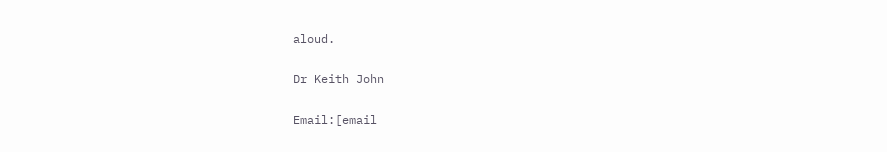aloud.

Dr Keith John

Email:[email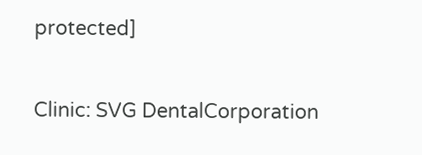protected]

Clinic: SVG DentalCorporation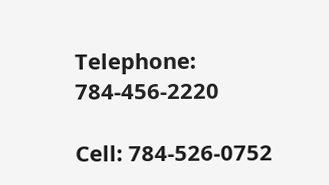Telephone: 784-456-2220

Cell: 784-526-0752